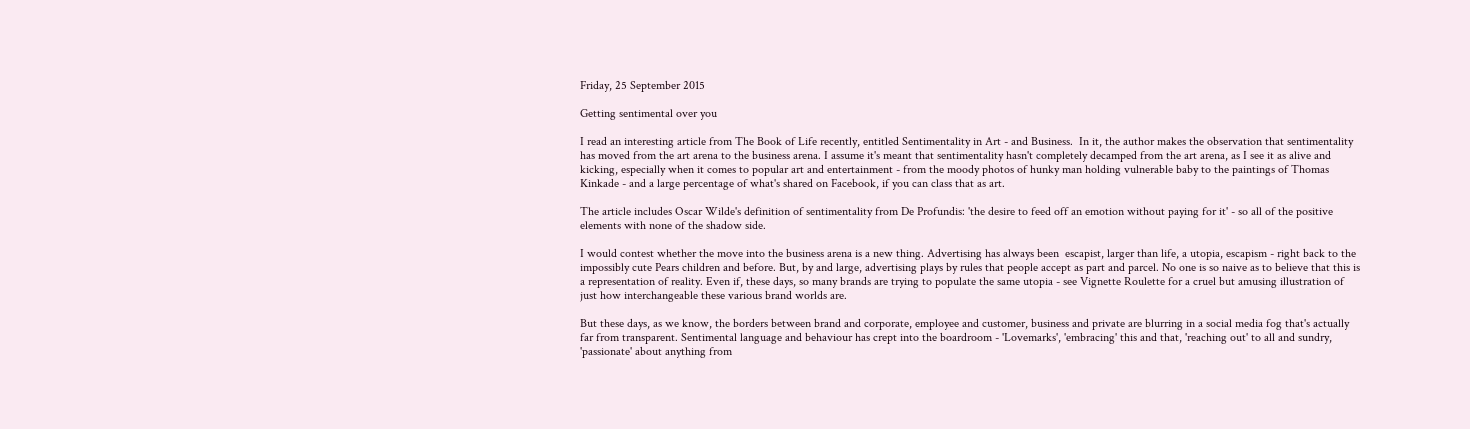Friday, 25 September 2015

Getting sentimental over you

I read an interesting article from The Book of Life recently, entitled Sentimentality in Art - and Business.  In it, the author makes the observation that sentimentality has moved from the art arena to the business arena. I assume it's meant that sentimentality hasn't completely decamped from the art arena, as I see it as alive and kicking, especially when it comes to popular art and entertainment - from the moody photos of hunky man holding vulnerable baby to the paintings of Thomas Kinkade - and a large percentage of what's shared on Facebook, if you can class that as art.

The article includes Oscar Wilde's definition of sentimentality from De Profundis: 'the desire to feed off an emotion without paying for it' - so all of the positive elements with none of the shadow side.

I would contest whether the move into the business arena is a new thing. Advertising has always been  escapist, larger than life, a utopia, escapism - right back to the impossibly cute Pears children and before. But, by and large, advertising plays by rules that people accept as part and parcel. No one is so naive as to believe that this is a representation of reality. Even if, these days, so many brands are trying to populate the same utopia - see Vignette Roulette for a cruel but amusing illustration of just how interchangeable these various brand worlds are.

But these days, as we know, the borders between brand and corporate, employee and customer, business and private are blurring in a social media fog that's actually far from transparent. Sentimental language and behaviour has crept into the boardroom - 'Lovemarks', 'embracing' this and that, 'reaching out' to all and sundry, 'passionate' about anything from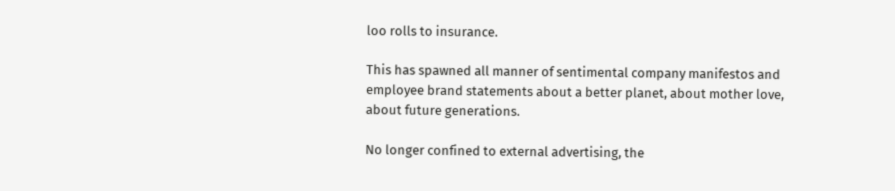loo rolls to insurance.

This has spawned all manner of sentimental company manifestos and employee brand statements about a better planet, about mother love, about future generations.

No longer confined to external advertising, the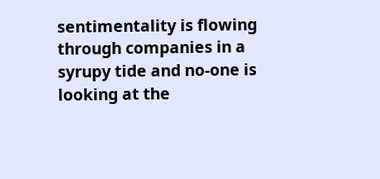sentimentality is flowing through companies in a syrupy tide and no-one is looking at the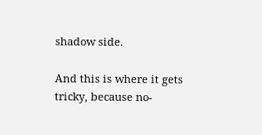shadow side.

And this is where it gets tricky, because no-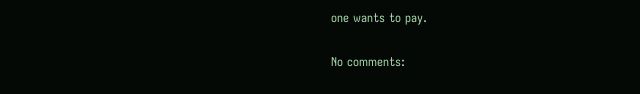one wants to pay.

No comments: